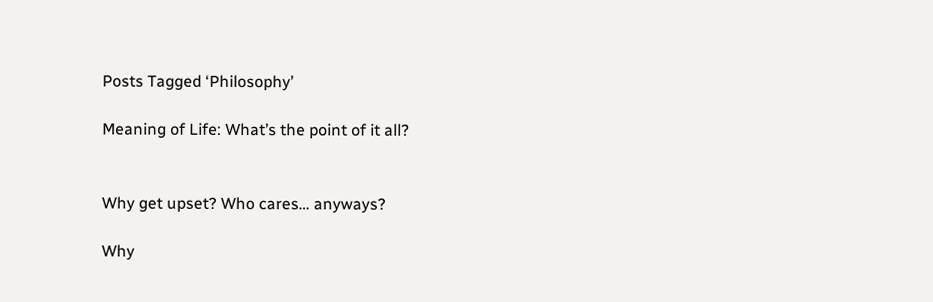Posts Tagged ‘Philosophy’

Meaning of Life: What’s the point of it all?


Why get upset? Who cares… anyways?

Why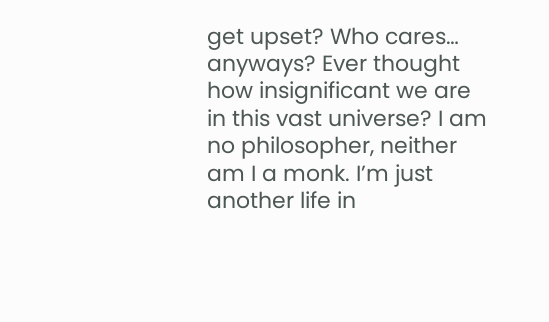get upset? Who cares… anyways? Ever thought how insignificant we are in this vast universe? I am no philosopher, neither am I a monk. I’m just another life in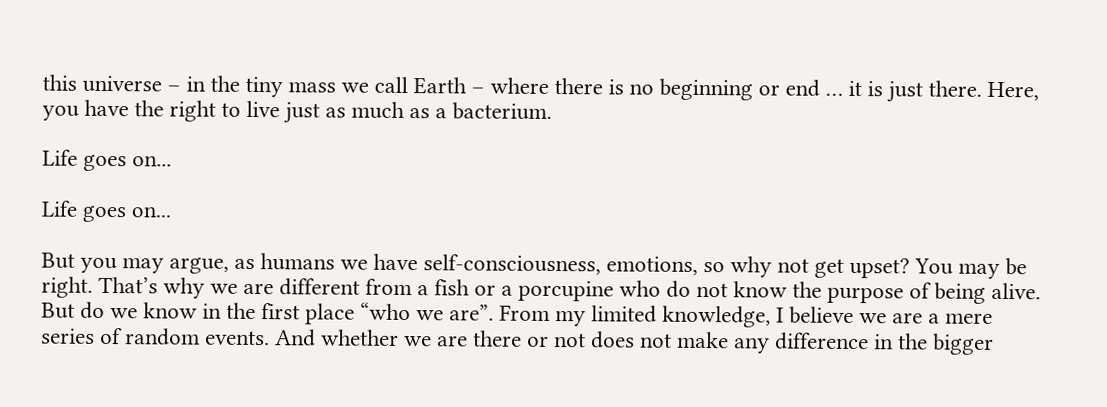this universe – in the tiny mass we call Earth – where there is no beginning or end … it is just there. Here, you have the right to live just as much as a bacterium.

Life goes on...

Life goes on...

But you may argue, as humans we have self-consciousness, emotions, so why not get upset? You may be right. That’s why we are different from a fish or a porcupine who do not know the purpose of being alive. But do we know in the first place “who we are”. From my limited knowledge, I believe we are a mere series of random events. And whether we are there or not does not make any difference in the bigger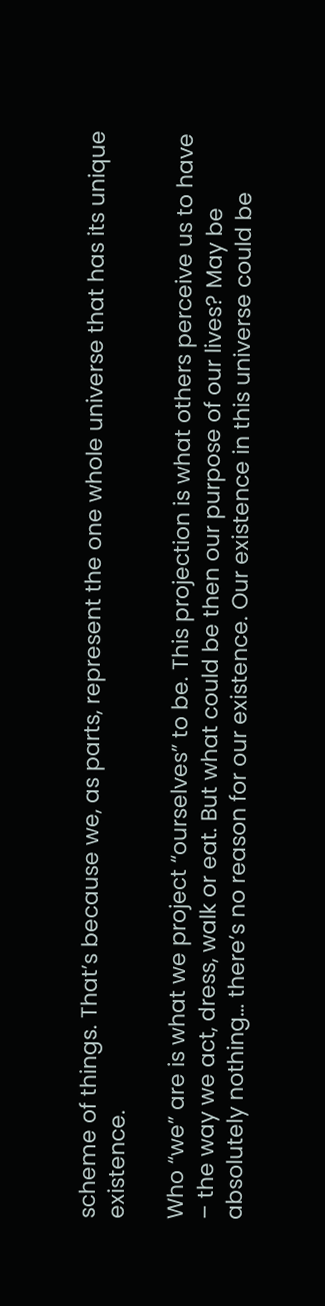scheme of things. That’s because we, as parts, represent the one whole universe that has its unique existence.

Who “we” are is what we project “ourselves” to be. This projection is what others perceive us to have – the way we act, dress, walk or eat. But what could be then our purpose of our lives? May be absolutely nothing… there’s no reason for our existence. Our existence in this universe could be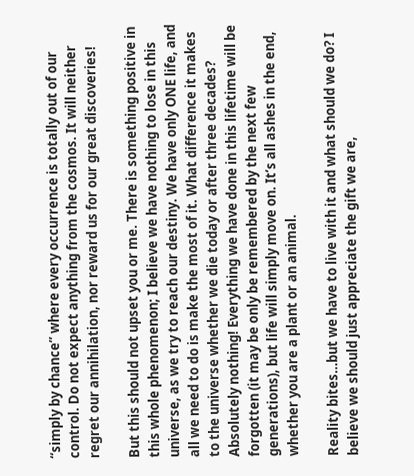“simply by chance” where every occurrence is totally out of our control. Do not expect anything from the cosmos. It will neither regret our annihilation, nor reward us for our great discoveries!

But this should not upset you or me. There is something positive in this whole phenomenon; I believe we have nothing to lose in this universe, as we try to reach our destiny. We have only ONE life, and all we need to do is make the most of it. What difference it makes to the universe whether we die today or after three decades? Absolutely nothing! Everything we have done in this lifetime will be forgotten (it may be only be remembered by the next few generations), but life will simply move on. It’s all ashes in the end, whether you are a plant or an animal.

Reality bites…but we have to live with it and what should we do? I believe we should just appreciate the gift we are,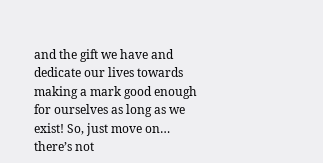and the gift we have and dedicate our lives towards making a mark good enough for ourselves as long as we exist! So, just move on… there’s not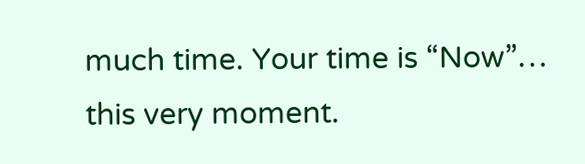much time. Your time is “Now”… this very moment.